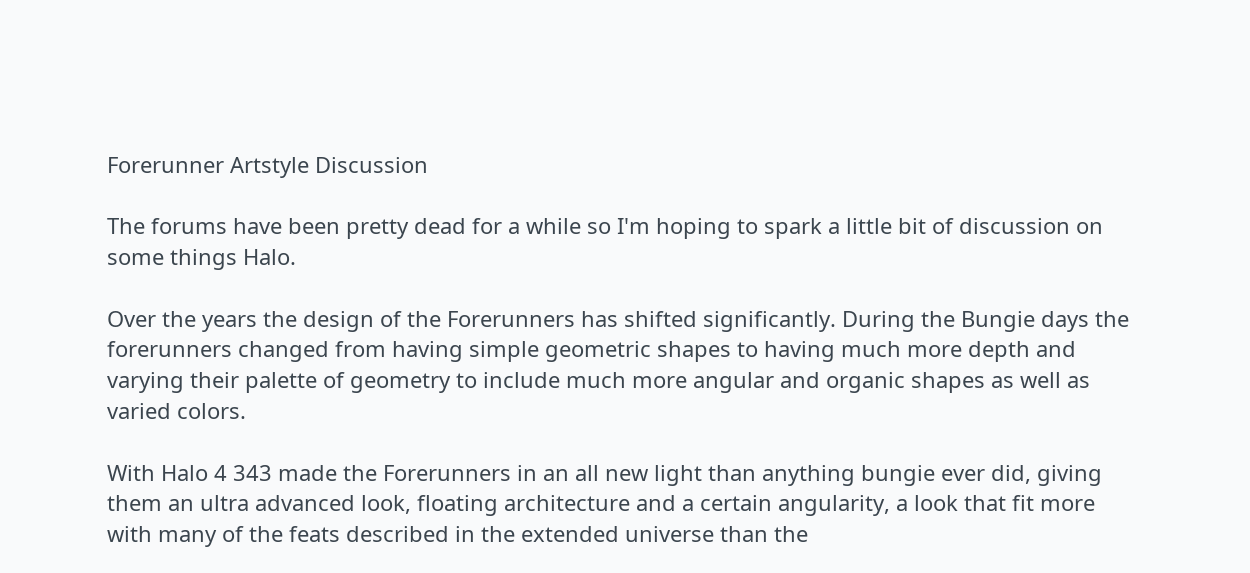Forerunner Artstyle Discussion

The forums have been pretty dead for a while so I'm hoping to spark a little bit of discussion on some things Halo.

Over the years the design of the Forerunners has shifted significantly. During the Bungie days the forerunners changed from having simple geometric shapes to having much more depth and varying their palette of geometry to include much more angular and organic shapes as well as varied colors.

With Halo 4 343 made the Forerunners in an all new light than anything bungie ever did, giving them an ultra advanced look, floating architecture and a certain angularity, a look that fit more with many of the feats described in the extended universe than the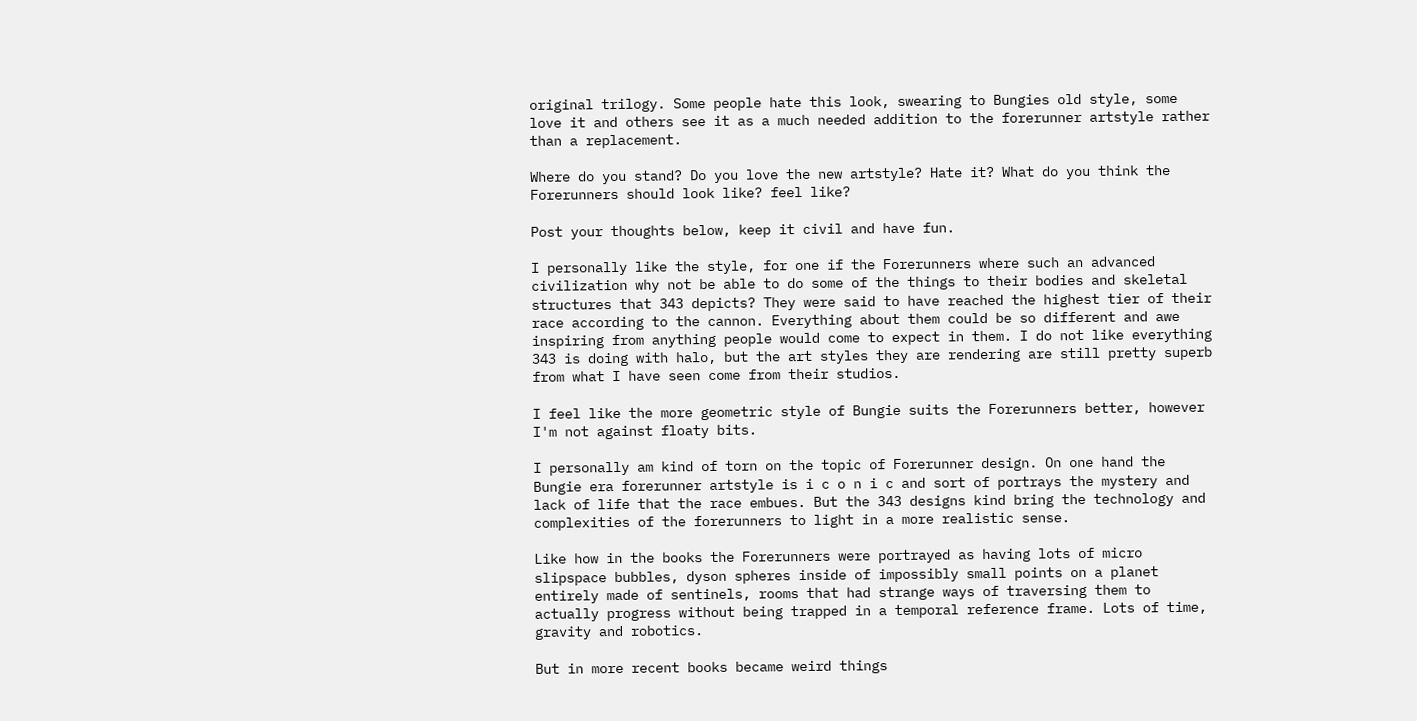original trilogy. Some people hate this look, swearing to Bungies old style, some love it and others see it as a much needed addition to the forerunner artstyle rather than a replacement.

Where do you stand? Do you love the new artstyle? Hate it? What do you think the Forerunners should look like? feel like?

Post your thoughts below, keep it civil and have fun.

I personally like the style, for one if the Forerunners where such an advanced civilization why not be able to do some of the things to their bodies and skeletal structures that 343 depicts? They were said to have reached the highest tier of their race according to the cannon. Everything about them could be so different and awe inspiring from anything people would come to expect in them. I do not like everything 343 is doing with halo, but the art styles they are rendering are still pretty superb from what I have seen come from their studios.

I feel like the more geometric style of Bungie suits the Forerunners better, however I'm not against floaty bits.

I personally am kind of torn on the topic of Forerunner design. On one hand the Bungie era forerunner artstyle is i c o n i c and sort of portrays the mystery and lack of life that the race embues. But the 343 designs kind bring the technology and complexities of the forerunners to light in a more realistic sense.

Like how in the books the Forerunners were portrayed as having lots of micro slipspace bubbles, dyson spheres inside of impossibly small points on a planet entirely made of sentinels, rooms that had strange ways of traversing them to actually progress without being trapped in a temporal reference frame. Lots of time, gravity and robotics.

But in more recent books became weird things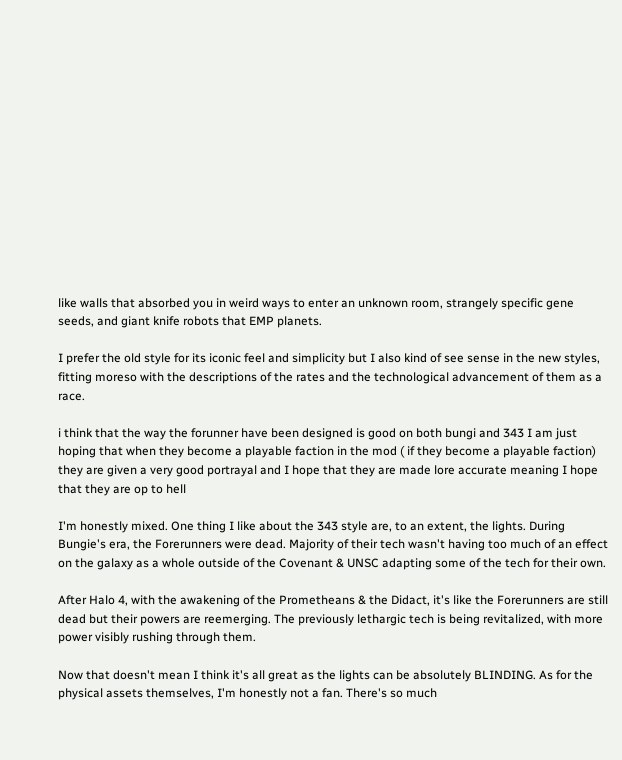like walls that absorbed you in weird ways to enter an unknown room, strangely specific gene seeds, and giant knife robots that EMP planets.

I prefer the old style for its iconic feel and simplicity but I also kind of see sense in the new styles, fitting moreso with the descriptions of the rates and the technological advancement of them as a race.

i think that the way the forunner have been designed is good on both bungi and 343 I am just hoping that when they become a playable faction in the mod ( if they become a playable faction) they are given a very good portrayal and I hope that they are made lore accurate meaning I hope that they are op to hell

I'm honestly mixed. One thing I like about the 343 style are, to an extent, the lights. During Bungie's era, the Forerunners were dead. Majority of their tech wasn't having too much of an effect on the galaxy as a whole outside of the Covenant & UNSC adapting some of the tech for their own.

After Halo 4, with the awakening of the Prometheans & the Didact, it's like the Forerunners are still dead but their powers are reemerging. The previously lethargic tech is being revitalized, with more power visibly rushing through them.

Now that doesn't mean I think it's all great as the lights can be absolutely BLINDING. As for the physical assets themselves, I'm honestly not a fan. There's so much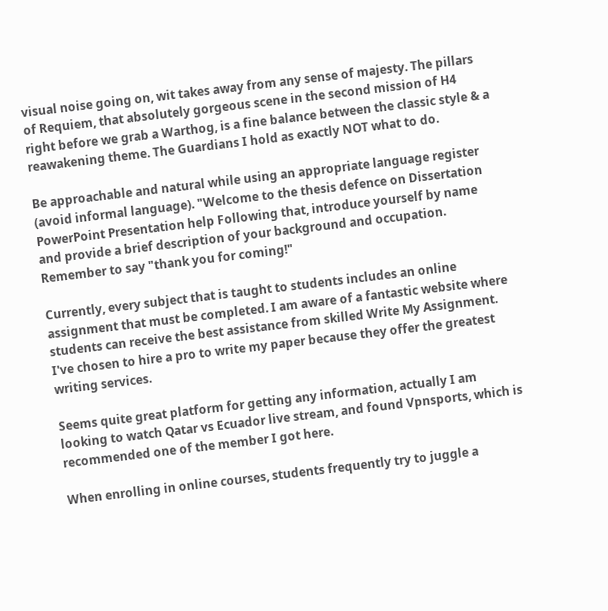visual noise going on, wit takes away from any sense of majesty. The pillars of Requiem, that absolutely gorgeous scene in the second mission of H4 right before we grab a Warthog, is a fine balance between the classic style & a reawakening theme. The Guardians I hold as exactly NOT what to do.

Be approachable and natural while using an appropriate language register (avoid informal language). "Welcome to the thesis defence on Dissertation PowerPoint Presentation help Following that, introduce yourself by name and provide a brief description of your background and occupation. Remember to say "thank you for coming!"

Currently, every subject that is taught to students includes an online assignment that must be completed. I am aware of a fantastic website where students can receive the best assistance from skilled Write My Assignment. I've chosen to hire a pro to write my paper because they offer the greatest writing services.

Seems quite great platform for getting any information, actually I am looking to watch Qatar vs Ecuador live stream, and found Vpnsports, which is recommended one of the member I got here.

When enrolling in online courses, students frequently try to juggle a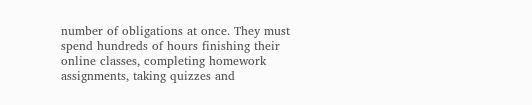number of obligations at once. They must spend hundreds of hours finishing their online classes, completing homework assignments, taking quizzes and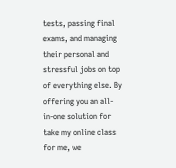tests, passing final exams, and managing their personal and stressful jobs on top of everything else. By offering you an all-in-one solution for take my online class for me, we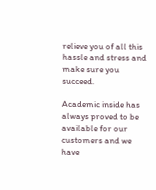relieve you of all this hassle and stress and make sure you succeed.

Academic inside has always proved to be available for our customers and we have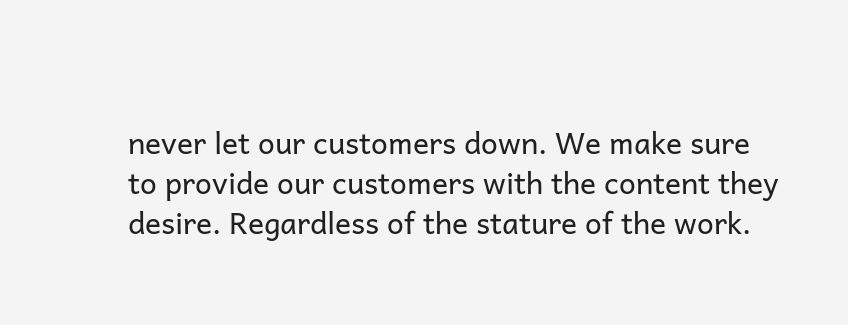never let our customers down. We make sure to provide our customers with the content they desire. Regardless of the stature of the work.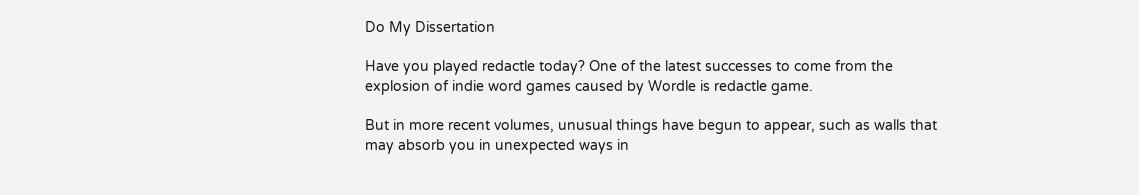Do My Dissertation

Have you played redactle today? One of the latest successes to come from the explosion of indie word games caused by Wordle is redactle game.

But in more recent volumes, unusual things have begun to appear, such as walls that may absorb you in unexpected ways in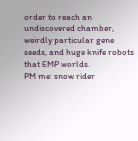order to reach an undiscovered chamber, weirdly particular gene seeds, and huge knife robots that EMP worlds.
PM me: snow rider